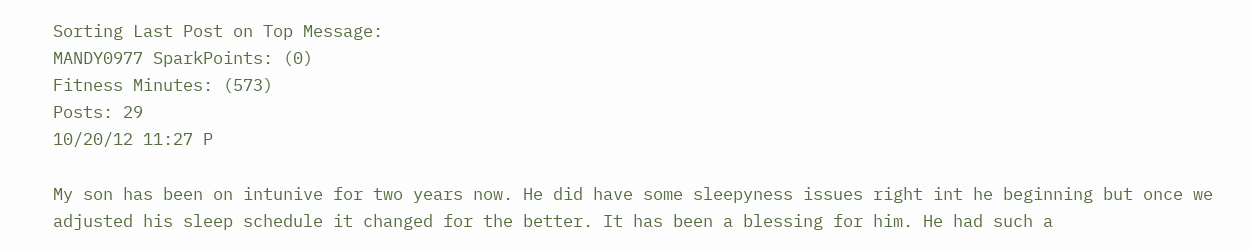Sorting Last Post on Top Message:
MANDY0977 SparkPoints: (0)
Fitness Minutes: (573)
Posts: 29
10/20/12 11:27 P

My son has been on intunive for two years now. He did have some sleepyness issues right int he beginning but once we adjusted his sleep schedule it changed for the better. It has been a blessing for him. He had such a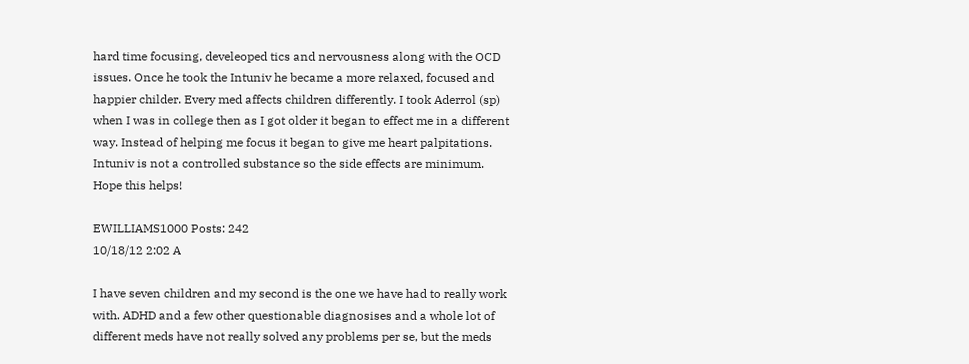hard time focusing, develeoped tics and nervousness along with the OCD issues. Once he took the Intuniv he became a more relaxed, focused and happier childer. Every med affects children differently. I took Aderrol (sp) when I was in college then as I got older it began to effect me in a different way. Instead of helping me focus it began to give me heart palpitations. Intuniv is not a controlled substance so the side effects are minimum. Hope this helps!

EWILLIAMS1000 Posts: 242
10/18/12 2:02 A

I have seven children and my second is the one we have had to really work with. ADHD and a few other questionable diagnosises and a whole lot of different meds have not really solved any problems per se, but the meds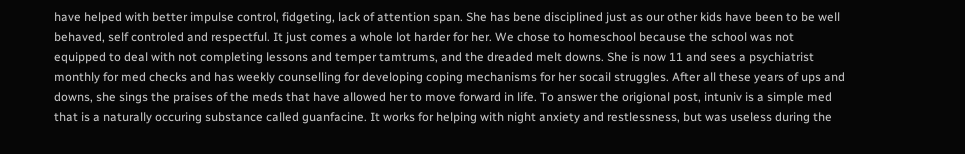have helped with better impulse control, fidgeting, lack of attention span. She has bene disciplined just as our other kids have been to be well behaved, self controled and respectful. It just comes a whole lot harder for her. We chose to homeschool because the school was not equipped to deal with not completing lessons and temper tamtrums, and the dreaded melt downs. She is now 11 and sees a psychiatrist monthly for med checks and has weekly counselling for developing coping mechanisms for her socail struggles. After all these years of ups and downs, she sings the praises of the meds that have allowed her to move forward in life. To answer the origional post, intuniv is a simple med that is a naturally occuring substance called guanfacine. It works for helping with night anxiety and restlessness, but was useless during the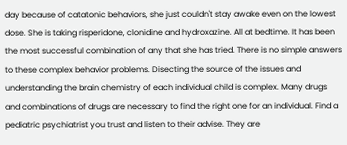day because of catatonic behaviors, she just couldn't stay awake even on the lowest dose. She is taking risperidone, clonidine and hydroxazine. All at bedtime. It has been the most successful combination of any that she has tried. There is no simple answers to these complex behavior problems. Disecting the source of the issues and understanding the brain chemistry of each individual child is complex. Many drugs and combinations of drugs are necessary to find the right one for an individual. Find a pediatric psychiatrist you trust and listen to their advise. They are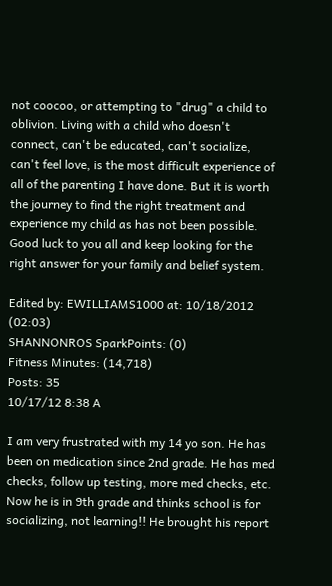not coocoo, or attempting to "drug" a child to oblivion. Living with a child who doesn't connect, can't be educated, can't socialize, can't feel love, is the most difficult experience of all of the parenting I have done. But it is worth the journey to find the right treatment and experience my child as has not been possible. Good luck to you all and keep looking for the right answer for your family and belief system.

Edited by: EWILLIAMS1000 at: 10/18/2012 (02:03)
SHANNONROS SparkPoints: (0)
Fitness Minutes: (14,718)
Posts: 35
10/17/12 8:38 A

I am very frustrated with my 14 yo son. He has been on medication since 2nd grade. He has med checks, follow up testing, more med checks, etc. Now he is in 9th grade and thinks school is for socializing, not learning!! He brought his report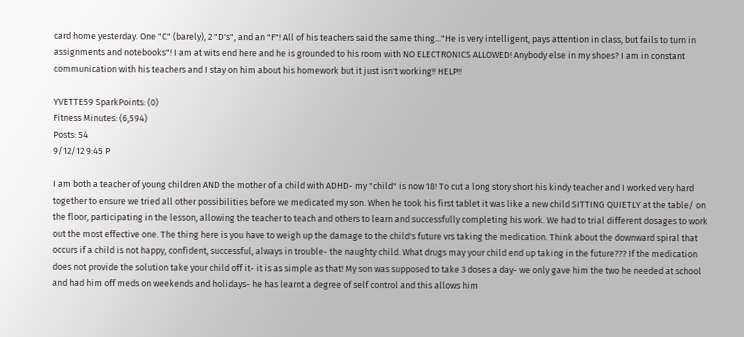card home yesterday. One "C" (barely), 2 "D's", and an "F"! All of his teachers said the same thing..."He is very intelligent, pays attention in class, but fails to turn in assignments and notebooks"! I am at wits end here and he is grounded to his room with NO ELECTRONICS ALLOWED! Anybody else in my shoes? I am in constant communication with his teachers and I stay on him about his homework but it just isn't working!! HELP!!

YVETTE59 SparkPoints: (0)
Fitness Minutes: (6,594)
Posts: 54
9/12/12 9:45 P

I am both a teacher of young children AND the mother of a child with ADHD- my "child" is now 18! To cut a long story short his kindy teacher and I worked very hard together to ensure we tried all other possibilities before we medicated my son. When he took his first tablet it was like a new child SITTING QUIETLY at the table/ on the floor, participating in the lesson, allowing the teacher to teach and others to learn and successfully completing his work. We had to trial different dosages to work out the most effective one. The thing here is you have to weigh up the damage to the child's future vrs taking the medication. Think about the downward spiral that occurs if a child is not happy, confident, successful, always in trouble- the naughty child. What drugs may your child end up taking in the future??? If the medication does not provide the solution take your child off it- it is as simple as that! My son was supposed to take 3 doses a day- we only gave him the two he needed at school and had him off meds on weekends and holidays- he has learnt a degree of self control and this allows him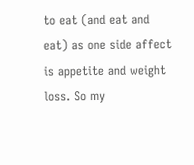to eat (and eat and eat) as one side affect is appetite and weight loss. So my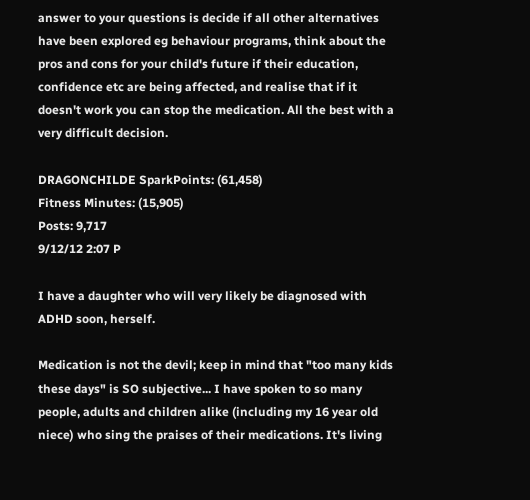answer to your questions is decide if all other alternatives have been explored eg behaviour programs, think about the pros and cons for your child's future if their education, confidence etc are being affected, and realise that if it doesn't work you can stop the medication. All the best with a very difficult decision.

DRAGONCHILDE SparkPoints: (61,458)
Fitness Minutes: (15,905)
Posts: 9,717
9/12/12 2:07 P

I have a daughter who will very likely be diagnosed with ADHD soon, herself.

Medication is not the devil; keep in mind that "too many kids these days" is SO subjective... I have spoken to so many people, adults and children alike (including my 16 year old niece) who sing the praises of their medications. It's living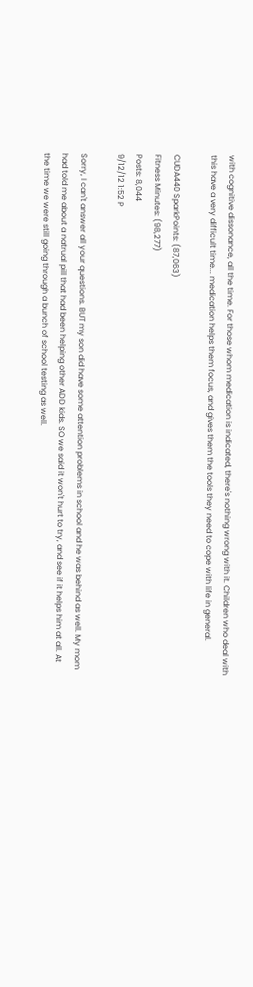with cognitive dissonance, all the time. For those whom medication is indicated, there's nothing wrong with it. Children who deal with this have a very difficult time... medication helps them focus, and gives them the tools they need to cope with life in general.

CUDA440 SparkPoints: (87,063)
Fitness Minutes: (98,277)
Posts: 8,044
9/12/12 1:52 P

Sorry, I can't answer all your questions. BUT my son did have some attention problems in school and he was behind as well. My mom had told me about a natrual pill that had been helping other ADD kids. SO we said it won't hurt to try, and see if it helps him at all. At the time we were still going through a bunch of school testing as well.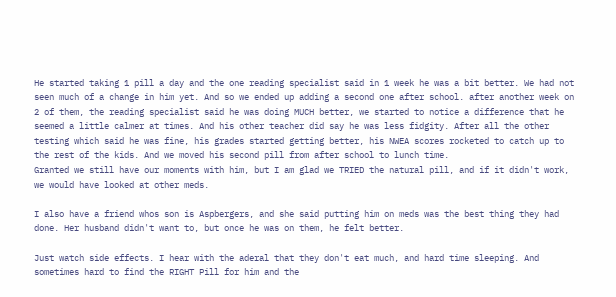He started taking 1 pill a day and the one reading specialist said in 1 week he was a bit better. We had not seen much of a change in him yet. And so we ended up adding a second one after school. after another week on 2 of them, the reading specialist said he was doing MUCH better, we started to notice a difference that he seemed a little calmer at times. And his other teacher did say he was less fidgity. After all the other testing which said he was fine, his grades started getting better, his NWEA scores rocketed to catch up to the rest of the kids. And we moved his second pill from after school to lunch time.
Granted we still have our moments with him, but I am glad we TRIED the natural pill, and if it didn't work, we would have looked at other meds.

I also have a friend whos son is Aspbergers, and she said putting him on meds was the best thing they had done. Her husband didn't want to, but once he was on them, he felt better.

Just watch side effects. I hear with the aderal that they don't eat much, and hard time sleeping. And sometimes hard to find the RIGHT Pill for him and the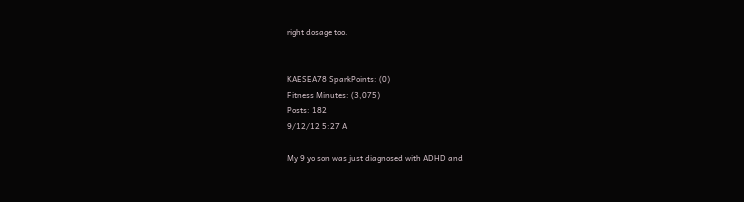right dosage too.


KAESEA78 SparkPoints: (0)
Fitness Minutes: (3,075)
Posts: 182
9/12/12 5:27 A

My 9 yo son was just diagnosed with ADHD and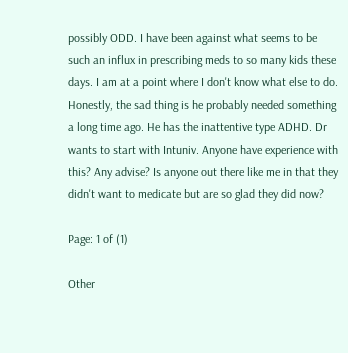possibly ODD. I have been against what seems to be such an influx in prescribing meds to so many kids these days. I am at a point where I don't know what else to do. Honestly, the sad thing is he probably needed something a long time ago. He has the inattentive type ADHD. Dr wants to start with Intuniv. Anyone have experience with this? Any advise? Is anyone out there like me in that they didn't want to medicate but are so glad they did now?

Page: 1 of (1)

Other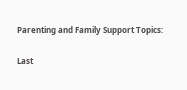Parenting and Family Support Topics:

Last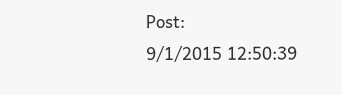Post:
9/1/2015 12:50:39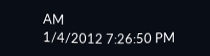AM
1/4/2012 7:26:50 PM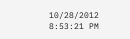10/28/2012 8:53:21 PM